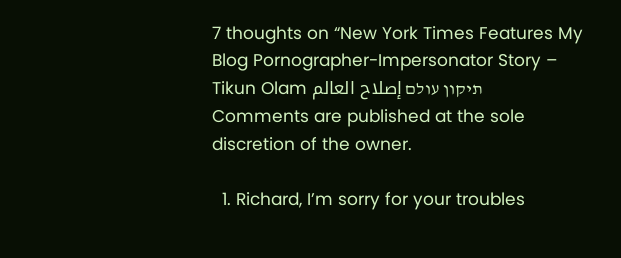7 thoughts on “New York Times Features My Blog Pornographer-Impersonator Story – Tikun Olam תיקון עולם إصلاح العالم
Comments are published at the sole discretion of the owner.

  1. Richard, I’m sorry for your troubles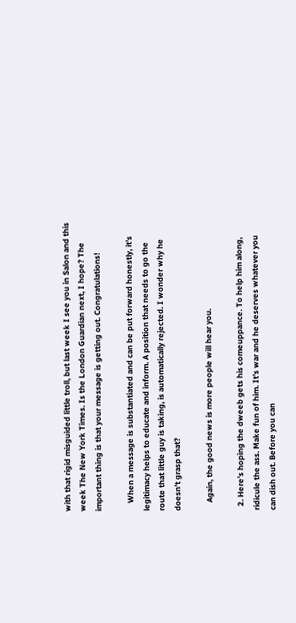with that rigid misguided little troll, but last week I see you in Salon and this week The New York Times. Is the London Guardian next, I hope? The important thing is that your message is getting out. Congratulations!

    When a message is substantiated and can be put forward honestly, it’s legitimacy helps to educate and inform. A position that needs to go the route that little guy is taking, is automatically rejected. I wonder why he doesn’t grasp that?

    Again, the good news is more people will hear you.

  2. Here’s hoping the dweeb gets his comeuppance. To help him along, ridicule the ass. Make fun of him. It’s war and he deserves whatever you can dish out. Before you can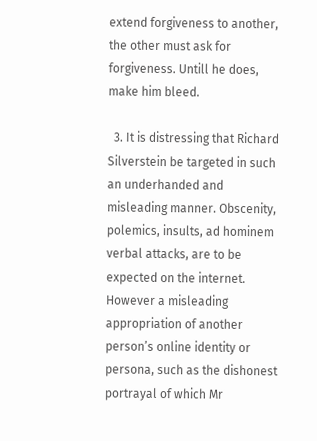extend forgiveness to another, the other must ask for forgiveness. Untill he does, make him bleed.

  3. It is distressing that Richard Silverstein be targeted in such an underhanded and misleading manner. Obscenity, polemics, insults, ad hominem verbal attacks, are to be expected on the internet. However a misleading appropriation of another person’s online identity or persona, such as the dishonest portrayal of which Mr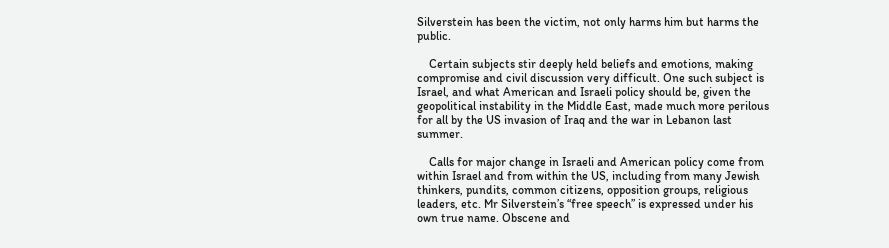Silverstein has been the victim, not only harms him but harms the public.

    Certain subjects stir deeply held beliefs and emotions, making compromise and civil discussion very difficult. One such subject is Israel, and what American and Israeli policy should be, given the geopolitical instability in the Middle East, made much more perilous for all by the US invasion of Iraq and the war in Lebanon last summer.

    Calls for major change in Israeli and American policy come from within Israel and from within the US, including from many Jewish thinkers, pundits, common citizens, opposition groups, religious leaders, etc. Mr Silverstein’s “free speech” is expressed under his own true name. Obscene and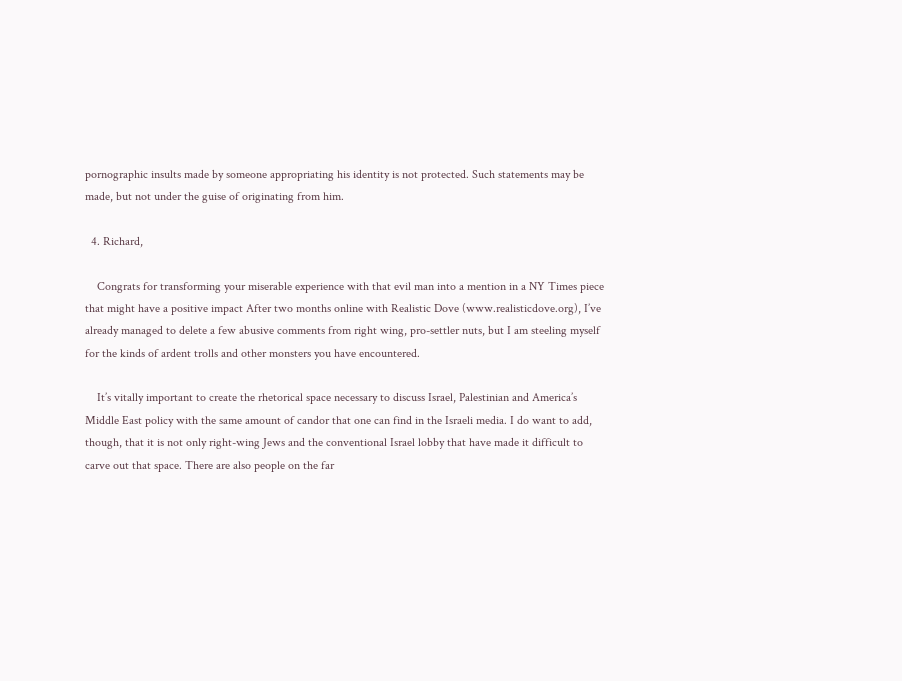pornographic insults made by someone appropriating his identity is not protected. Such statements may be made, but not under the guise of originating from him.

  4. Richard,

    Congrats for transforming your miserable experience with that evil man into a mention in a NY Times piece that might have a positive impact After two months online with Realistic Dove (www.realisticdove.org), I’ve already managed to delete a few abusive comments from right wing, pro-settler nuts, but I am steeling myself for the kinds of ardent trolls and other monsters you have encountered.

    It’s vitally important to create the rhetorical space necessary to discuss Israel, Palestinian and America’s Middle East policy with the same amount of candor that one can find in the Israeli media. I do want to add, though, that it is not only right-wing Jews and the conventional Israel lobby that have made it difficult to carve out that space. There are also people on the far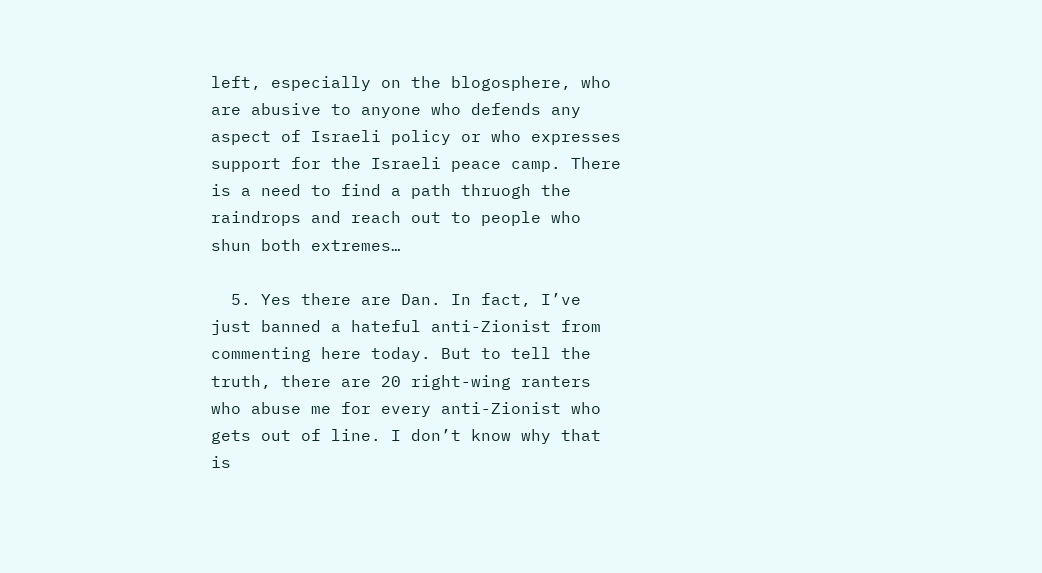left, especially on the blogosphere, who are abusive to anyone who defends any aspect of Israeli policy or who expresses support for the Israeli peace camp. There is a need to find a path thruogh the raindrops and reach out to people who shun both extremes…

  5. Yes there are Dan. In fact, I’ve just banned a hateful anti-Zionist from commenting here today. But to tell the truth, there are 20 right-wing ranters who abuse me for every anti-Zionist who gets out of line. I don’t know why that is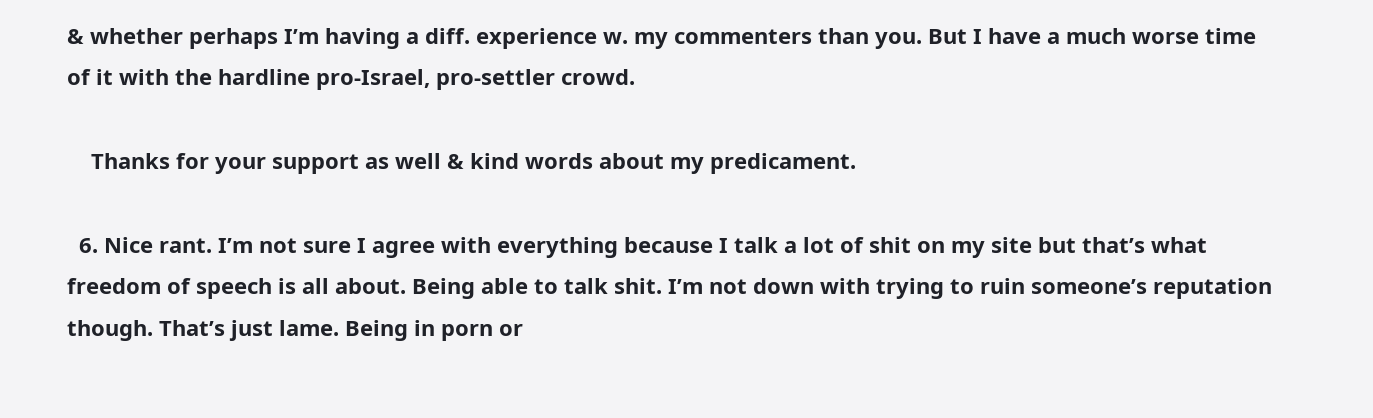& whether perhaps I’m having a diff. experience w. my commenters than you. But I have a much worse time of it with the hardline pro-Israel, pro-settler crowd.

    Thanks for your support as well & kind words about my predicament.

  6. Nice rant. I’m not sure I agree with everything because I talk a lot of shit on my site but that’s what freedom of speech is all about. Being able to talk shit. I’m not down with trying to ruin someone’s reputation though. That’s just lame. Being in porn or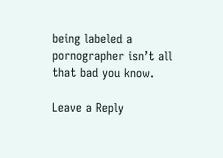being labeled a pornographer isn’t all that bad you know.

Leave a Reply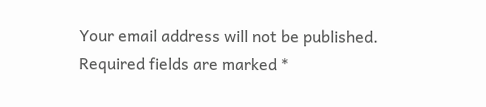Your email address will not be published. Required fields are marked *